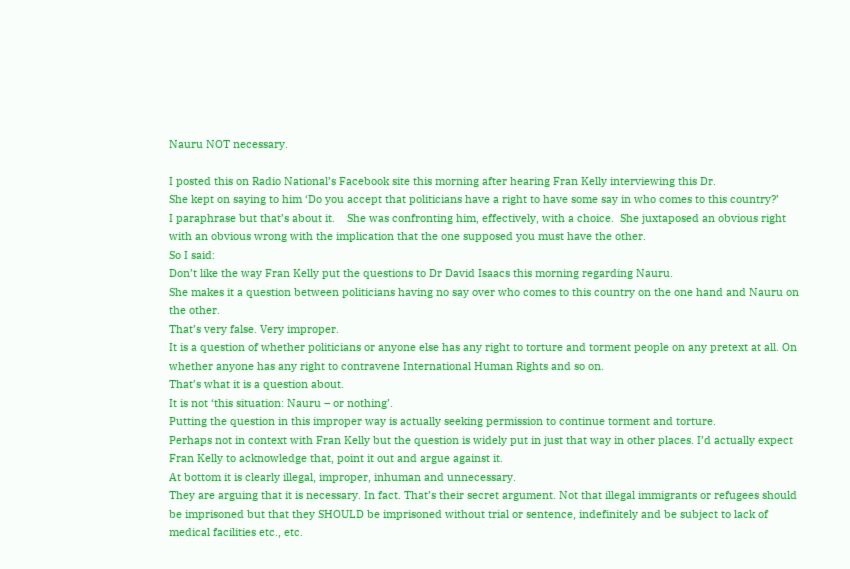Nauru NOT necessary.

I posted this on Radio National’s Facebook site this morning after hearing Fran Kelly interviewing this Dr.
She kept on saying to him ‘Do you accept that politicians have a right to have some say in who comes to this country?’
I paraphrase but that’s about it.    She was confronting him, effectively, with a choice.  She juxtaposed an obvious right with an obvious wrong with the implication that the one supposed you must have the other.
So I said:
Don’t like the way Fran Kelly put the questions to Dr David Isaacs this morning regarding Nauru.
She makes it a question between politicians having no say over who comes to this country on the one hand and Nauru on the other.
That’s very false. Very improper.
It is a question of whether politicians or anyone else has any right to torture and torment people on any pretext at all. On whether anyone has any right to contravene International Human Rights and so on.
That’s what it is a question about.
It is not ‘this situation: Nauru – or nothing’.
Putting the question in this improper way is actually seeking permission to continue torment and torture.
Perhaps not in context with Fran Kelly but the question is widely put in just that way in other places. I’d actually expect Fran Kelly to acknowledge that, point it out and argue against it.
At bottom it is clearly illegal, improper, inhuman and unnecessary.
They are arguing that it is necessary. In fact. That’s their secret argument. Not that illegal immigrants or refugees should be imprisoned but that they SHOULD be imprisoned without trial or sentence, indefinitely and be subject to lack of medical facilities etc., etc.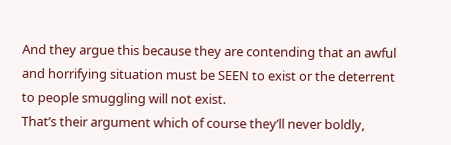And they argue this because they are contending that an awful and horrifying situation must be SEEN to exist or the deterrent to people smuggling will not exist.
That’s their argument which of course they’ll never boldly,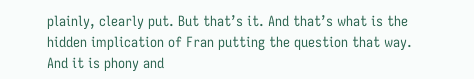plainly, clearly put. But that’s it. And that’s what is the hidden implication of Fran putting the question that way.
And it is phony and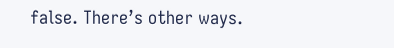false. There’s other ways.